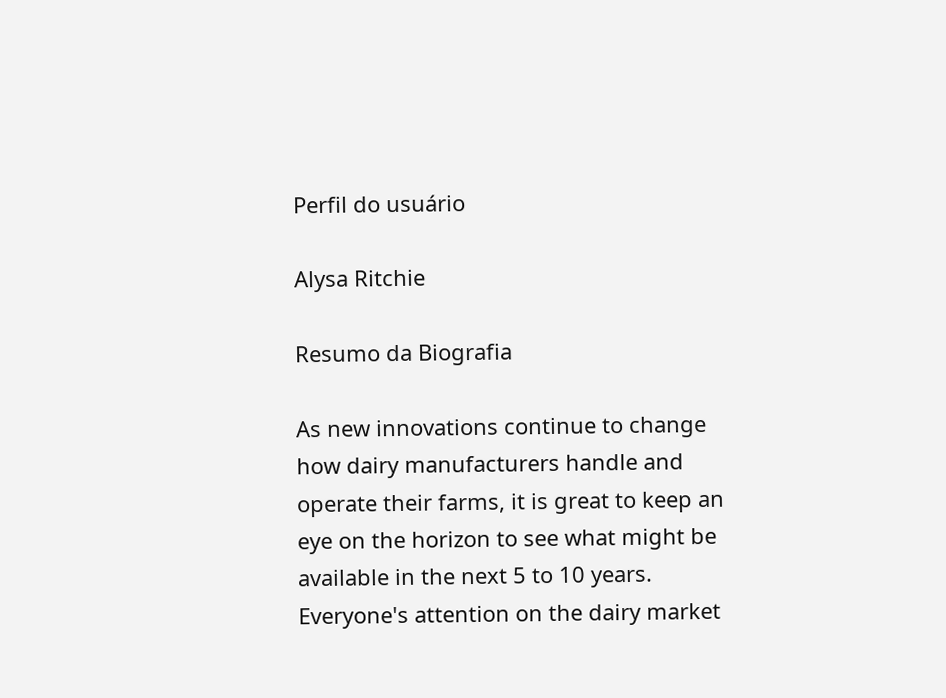Perfil do usuário

Alysa Ritchie

Resumo da Biografia

As new innovations continue to change how dairy manufacturers handle and operate their farms, it is great to keep an eye on the horizon to see what might be available in the next 5 to 10 years. Everyone's attention on the dairy market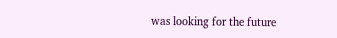was looking for the future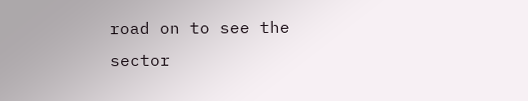road on to see the sector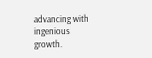advancing with ingenious growth.